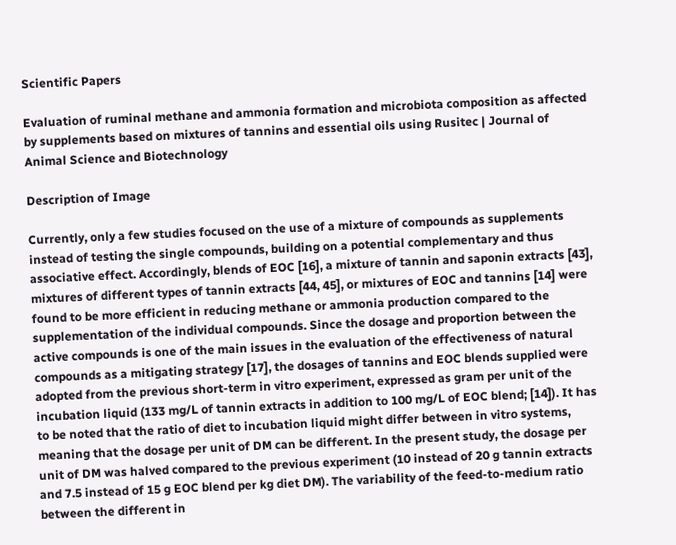Scientific Papers

Evaluation of ruminal methane and ammonia formation and microbiota composition as affected by supplements based on mixtures of tannins and essential oils using Rusitec | Journal of Animal Science and Biotechnology

Description of Image

Currently, only a few studies focused on the use of a mixture of compounds as supplements instead of testing the single compounds, building on a potential complementary and thus associative effect. Accordingly, blends of EOC [16], a mixture of tannin and saponin extracts [43], mixtures of different types of tannin extracts [44, 45], or mixtures of EOC and tannins [14] were found to be more efficient in reducing methane or ammonia production compared to the supplementation of the individual compounds. Since the dosage and proportion between the active compounds is one of the main issues in the evaluation of the effectiveness of natural compounds as a mitigating strategy [17], the dosages of tannins and EOC blends supplied were adopted from the previous short-term in vitro experiment, expressed as gram per unit of the incubation liquid (133 mg/L of tannin extracts in addition to 100 mg/L of EOC blend; [14]). It has to be noted that the ratio of diet to incubation liquid might differ between in vitro systems, meaning that the dosage per unit of DM can be different. In the present study, the dosage per unit of DM was halved compared to the previous experiment (10 instead of 20 g tannin extracts and 7.5 instead of 15 g EOC blend per kg diet DM). The variability of the feed-to-medium ratio between the different in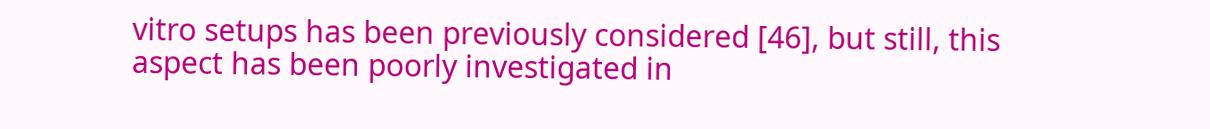vitro setups has been previously considered [46], but still, this aspect has been poorly investigated in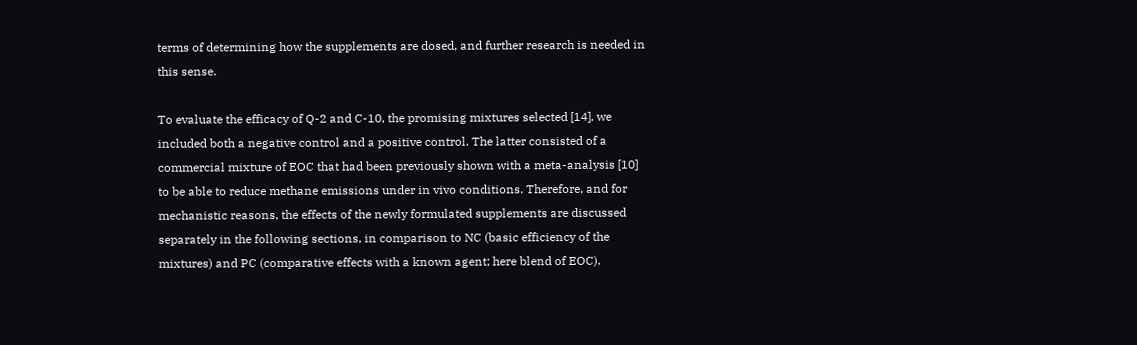terms of determining how the supplements are dosed, and further research is needed in this sense.

To evaluate the efficacy of Q-2 and C-10, the promising mixtures selected [14], we included both a negative control and a positive control. The latter consisted of a commercial mixture of EOC that had been previously shown with a meta-analysis [10] to be able to reduce methane emissions under in vivo conditions. Therefore, and for mechanistic reasons, the effects of the newly formulated supplements are discussed separately in the following sections, in comparison to NC (basic efficiency of the mixtures) and PC (comparative effects with a known agent; here blend of EOC).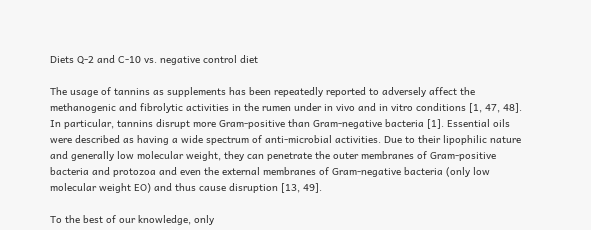Diets Q-2 and C-10 vs. negative control diet

The usage of tannins as supplements has been repeatedly reported to adversely affect the methanogenic and fibrolytic activities in the rumen under in vivo and in vitro conditions [1, 47, 48]. In particular, tannins disrupt more Gram-positive than Gram-negative bacteria [1]. Essential oils were described as having a wide spectrum of anti-microbial activities. Due to their lipophilic nature and generally low molecular weight, they can penetrate the outer membranes of Gram-positive bacteria and protozoa and even the external membranes of Gram-negative bacteria (only low molecular weight EO) and thus cause disruption [13, 49].

To the best of our knowledge, only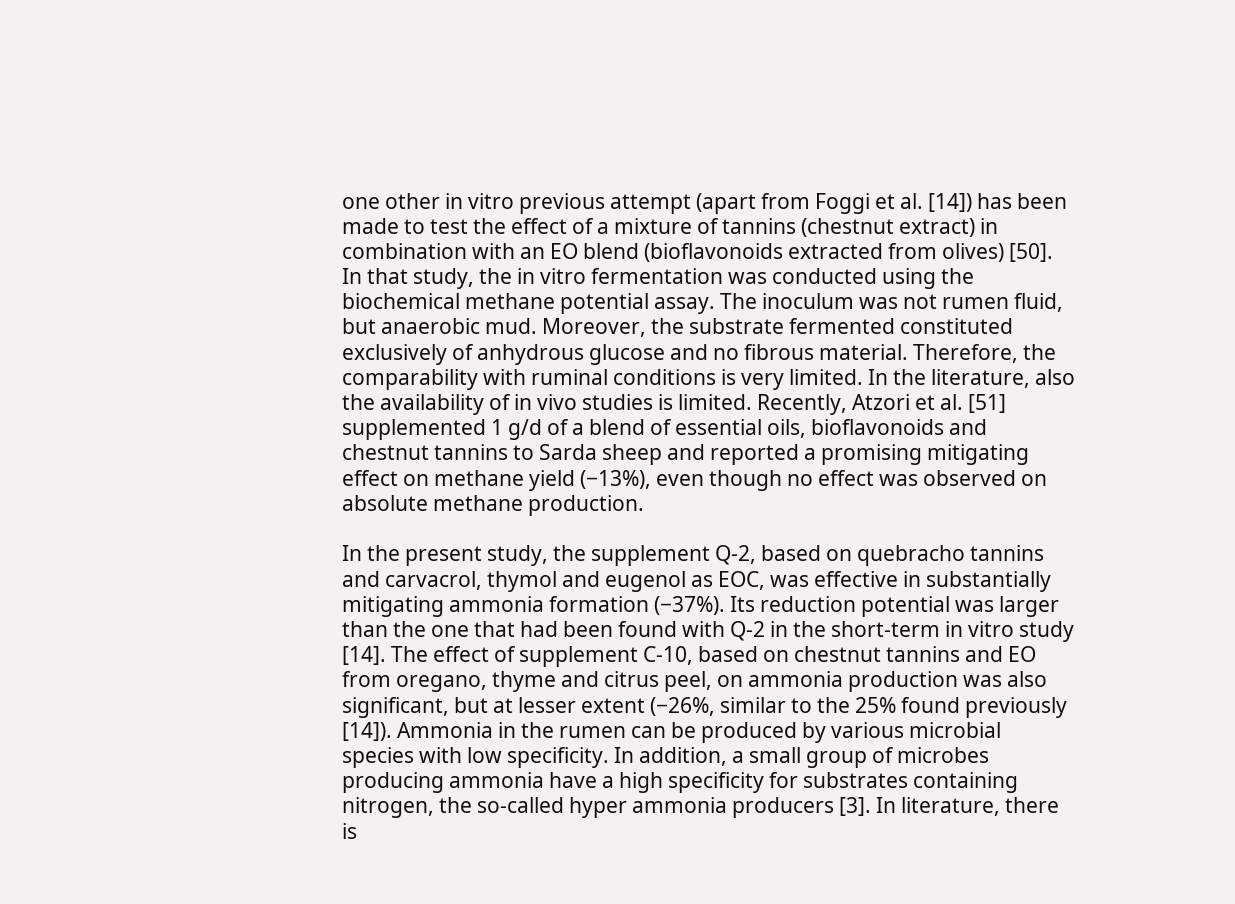one other in vitro previous attempt (apart from Foggi et al. [14]) has been made to test the effect of a mixture of tannins (chestnut extract) in combination with an EO blend (bioflavonoids extracted from olives) [50]. In that study, the in vitro fermentation was conducted using the biochemical methane potential assay. The inoculum was not rumen fluid, but anaerobic mud. Moreover, the substrate fermented constituted exclusively of anhydrous glucose and no fibrous material. Therefore, the comparability with ruminal conditions is very limited. In the literature, also the availability of in vivo studies is limited. Recently, Atzori et al. [51] supplemented 1 g/d of a blend of essential oils, bioflavonoids and chestnut tannins to Sarda sheep and reported a promising mitigating effect on methane yield (−13%), even though no effect was observed on absolute methane production.

In the present study, the supplement Q-2, based on quebracho tannins and carvacrol, thymol and eugenol as EOC, was effective in substantially mitigating ammonia formation (−37%). Its reduction potential was larger than the one that had been found with Q-2 in the short-term in vitro study [14]. The effect of supplement C-10, based on chestnut tannins and EO from oregano, thyme and citrus peel, on ammonia production was also significant, but at lesser extent (−26%, similar to the 25% found previously [14]). Ammonia in the rumen can be produced by various microbial species with low specificity. In addition, a small group of microbes producing ammonia have a high specificity for substrates containing nitrogen, the so-called hyper ammonia producers [3]. In literature, there is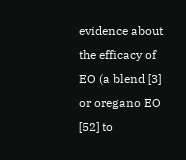evidence about the efficacy of EO (a blend [3] or oregano EO [52] to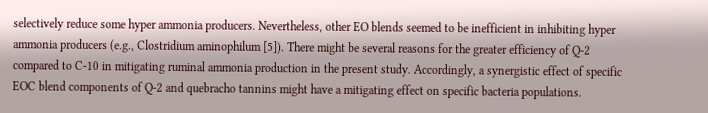selectively reduce some hyper ammonia producers. Nevertheless, other EO blends seemed to be inefficient in inhibiting hyper ammonia producers (e.g., Clostridium aminophilum [5]). There might be several reasons for the greater efficiency of Q-2 compared to C-10 in mitigating ruminal ammonia production in the present study. Accordingly, a synergistic effect of specific EOC blend components of Q-2 and quebracho tannins might have a mitigating effect on specific bacteria populations.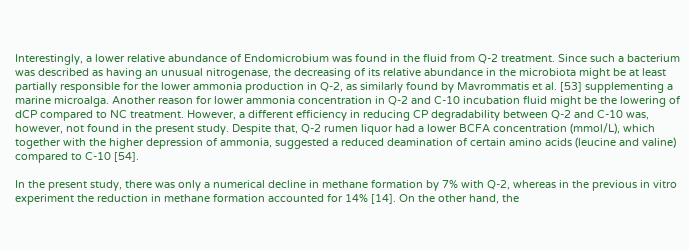Interestingly, a lower relative abundance of Endomicrobium was found in the fluid from Q-2 treatment. Since such a bacterium was described as having an unusual nitrogenase, the decreasing of its relative abundance in the microbiota might be at least partially responsible for the lower ammonia production in Q-2, as similarly found by Mavrommatis et al. [53] supplementing a marine microalga. Another reason for lower ammonia concentration in Q-2 and C-10 incubation fluid might be the lowering of dCP compared to NC treatment. However, a different efficiency in reducing CP degradability between Q-2 and C-10 was, however, not found in the present study. Despite that, Q-2 rumen liquor had a lower BCFA concentration (mmol/L), which together with the higher depression of ammonia, suggested a reduced deamination of certain amino acids (leucine and valine) compared to C-10 [54].

In the present study, there was only a numerical decline in methane formation by 7% with Q-2, whereas in the previous in vitro experiment the reduction in methane formation accounted for 14% [14]. On the other hand, the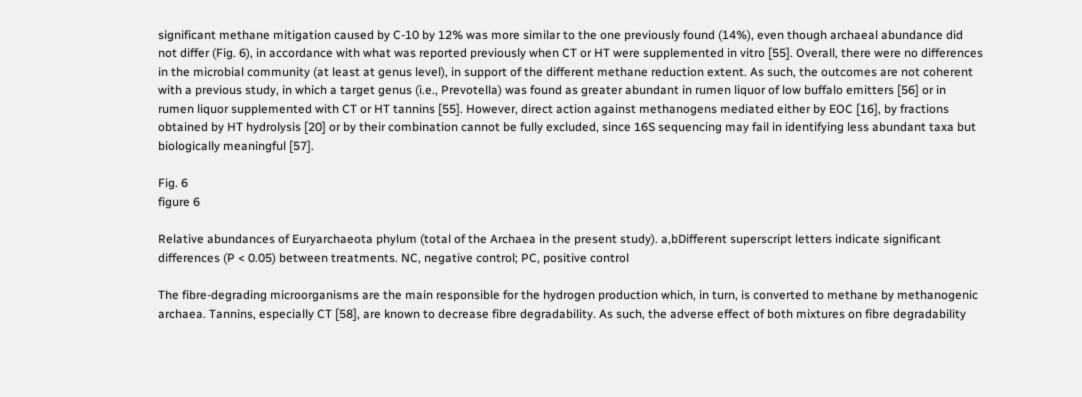significant methane mitigation caused by C-10 by 12% was more similar to the one previously found (14%), even though archaeal abundance did not differ (Fig. 6), in accordance with what was reported previously when CT or HT were supplemented in vitro [55]. Overall, there were no differences in the microbial community (at least at genus level), in support of the different methane reduction extent. As such, the outcomes are not coherent with a previous study, in which a target genus (i.e., Prevotella) was found as greater abundant in rumen liquor of low buffalo emitters [56] or in rumen liquor supplemented with CT or HT tannins [55]. However, direct action against methanogens mediated either by EOC [16], by fractions obtained by HT hydrolysis [20] or by their combination cannot be fully excluded, since 16S sequencing may fail in identifying less abundant taxa but biologically meaningful [57].

Fig. 6
figure 6

Relative abundances of Euryarchaeota phylum (total of the Archaea in the present study). a,bDifferent superscript letters indicate significant differences (P < 0.05) between treatments. NC, negative control; PC, positive control

The fibre-degrading microorganisms are the main responsible for the hydrogen production which, in turn, is converted to methane by methanogenic archaea. Tannins, especially CT [58], are known to decrease fibre degradability. As such, the adverse effect of both mixtures on fibre degradability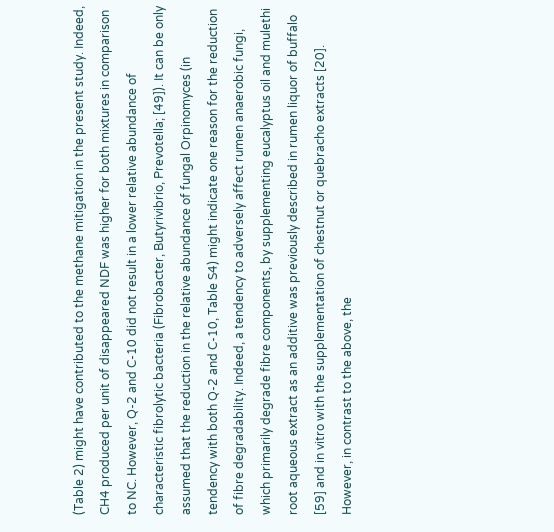(Table 2) might have contributed to the methane mitigation in the present study. Indeed, CH4 produced per unit of disappeared NDF was higher for both mixtures in comparison to NC. However, Q-2 and C-10 did not result in a lower relative abundance of characteristic fibrolytic bacteria (Fibrobacter, Butyrivibrio, Prevotella; [49]). It can be only assumed that the reduction in the relative abundance of fungal Orpinomyces (in tendency with both Q-2 and C-10, Table S4) might indicate one reason for the reduction of fibre degradability. Indeed, a tendency to adversely affect rumen anaerobic fungi, which primarily degrade fibre components, by supplementing eucalyptus oil and mulethi root aqueous extract as an additive was previously described in rumen liquor of buffalo [59] and in vitro with the supplementation of chestnut or quebracho extracts [20]. However, in contrast to the above, the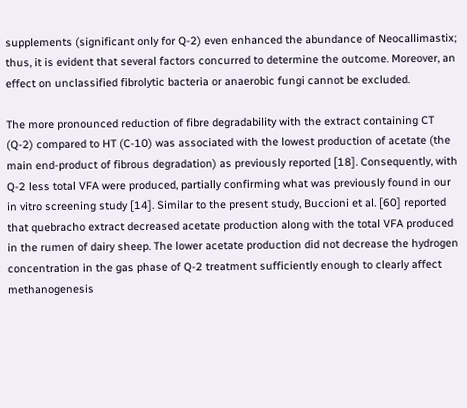supplements (significant only for Q-2) even enhanced the abundance of Neocallimastix; thus, it is evident that several factors concurred to determine the outcome. Moreover, an effect on unclassified fibrolytic bacteria or anaerobic fungi cannot be excluded.

The more pronounced reduction of fibre degradability with the extract containing CT (Q-2) compared to HT (C-10) was associated with the lowest production of acetate (the main end-product of fibrous degradation) as previously reported [18]. Consequently, with Q-2 less total VFA were produced, partially confirming what was previously found in our in vitro screening study [14]. Similar to the present study, Buccioni et al. [60] reported that quebracho extract decreased acetate production along with the total VFA produced in the rumen of dairy sheep. The lower acetate production did not decrease the hydrogen concentration in the gas phase of Q-2 treatment sufficiently enough to clearly affect methanogenesis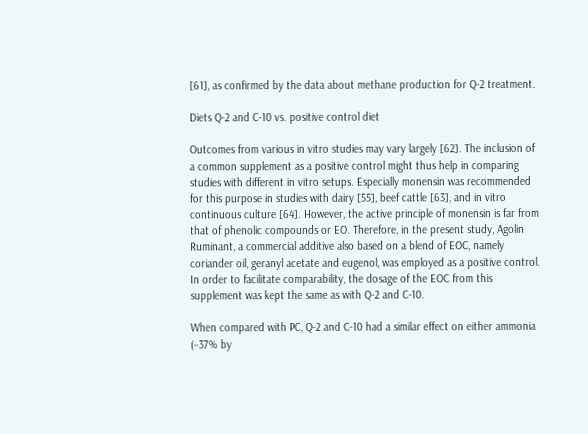[61], as confirmed by the data about methane production for Q-2 treatment.

Diets Q-2 and C-10 vs. positive control diet

Outcomes from various in vitro studies may vary largely [62]. The inclusion of a common supplement as a positive control might thus help in comparing studies with different in vitro setups. Especially monensin was recommended for this purpose in studies with dairy [55], beef cattle [63], and in vitro continuous culture [64]. However, the active principle of monensin is far from that of phenolic compounds or EO. Therefore, in the present study, Agolin Ruminant, a commercial additive also based on a blend of EOC, namely coriander oil, geranyl acetate and eugenol, was employed as a positive control. In order to facilitate comparability, the dosage of the EOC from this supplement was kept the same as with Q-2 and C-10.

When compared with PC, Q-2 and C-10 had a similar effect on either ammonia (−37% by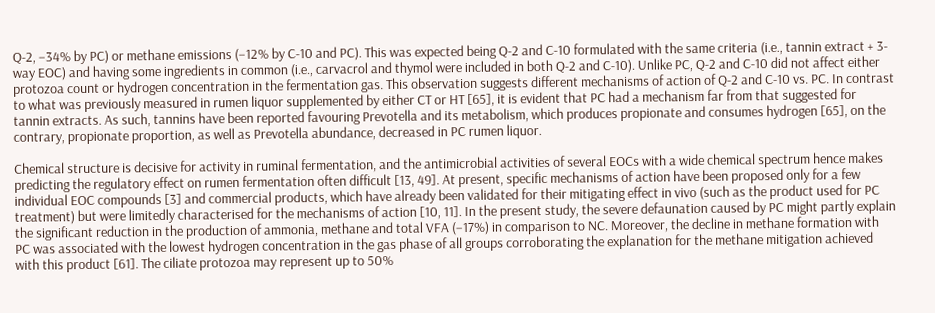Q-2, −34% by PC) or methane emissions (−12% by C-10 and PC). This was expected being Q-2 and C-10 formulated with the same criteria (i.e., tannin extract + 3-way EOC) and having some ingredients in common (i.e., carvacrol and thymol were included in both Q-2 and C-10). Unlike PC, Q-2 and C-10 did not affect either protozoa count or hydrogen concentration in the fermentation gas. This observation suggests different mechanisms of action of Q-2 and C-10 vs. PC. In contrast to what was previously measured in rumen liquor supplemented by either CT or HT [65], it is evident that PC had a mechanism far from that suggested for tannin extracts. As such, tannins have been reported favouring Prevotella and its metabolism, which produces propionate and consumes hydrogen [65], on the contrary, propionate proportion, as well as Prevotella abundance, decreased in PC rumen liquor.

Chemical structure is decisive for activity in ruminal fermentation, and the antimicrobial activities of several EOCs with a wide chemical spectrum hence makes predicting the regulatory effect on rumen fermentation often difficult [13, 49]. At present, specific mechanisms of action have been proposed only for a few individual EOC compounds [3] and commercial products, which have already been validated for their mitigating effect in vivo (such as the product used for PC treatment) but were limitedly characterised for the mechanisms of action [10, 11]. In the present study, the severe defaunation caused by PC might partly explain the significant reduction in the production of ammonia, methane and total VFA (−17%) in comparison to NC. Moreover, the decline in methane formation with PC was associated with the lowest hydrogen concentration in the gas phase of all groups corroborating the explanation for the methane mitigation achieved with this product [61]. The ciliate protozoa may represent up to 50%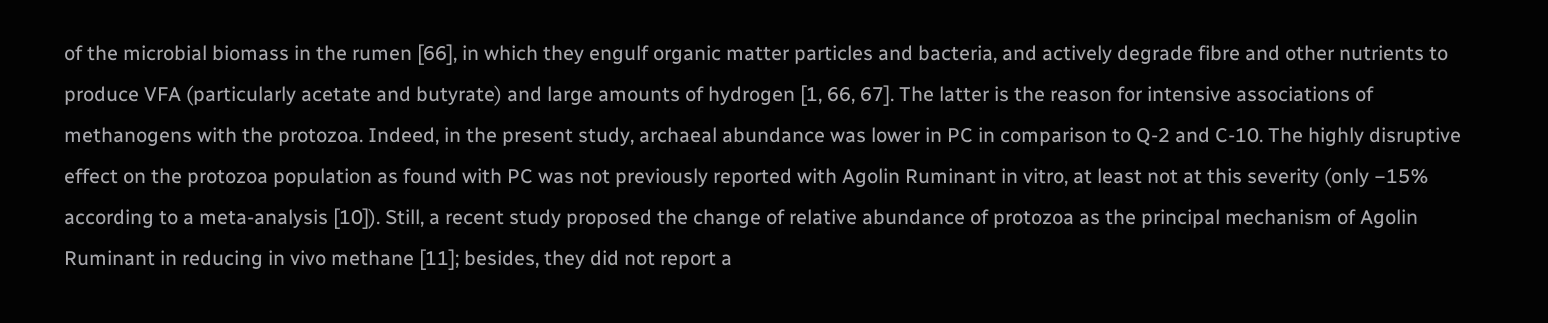of the microbial biomass in the rumen [66], in which they engulf organic matter particles and bacteria, and actively degrade fibre and other nutrients to produce VFA (particularly acetate and butyrate) and large amounts of hydrogen [1, 66, 67]. The latter is the reason for intensive associations of methanogens with the protozoa. Indeed, in the present study, archaeal abundance was lower in PC in comparison to Q-2 and C-10. The highly disruptive effect on the protozoa population as found with PC was not previously reported with Agolin Ruminant in vitro, at least not at this severity (only −15% according to a meta-analysis [10]). Still, a recent study proposed the change of relative abundance of protozoa as the principal mechanism of Agolin Ruminant in reducing in vivo methane [11]; besides, they did not report a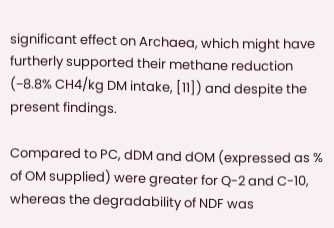significant effect on Archaea, which might have furtherly supported their methane reduction (−8.8% CH4/kg DM intake, [11]) and despite the present findings.

Compared to PC, dDM and dOM (expressed as % of OM supplied) were greater for Q-2 and C-10, whereas the degradability of NDF was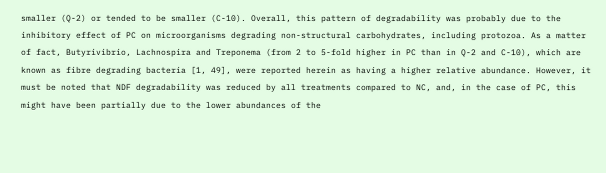smaller (Q-2) or tended to be smaller (C-10). Overall, this pattern of degradability was probably due to the inhibitory effect of PC on microorganisms degrading non-structural carbohydrates, including protozoa. As a matter of fact, Butyrivibrio, Lachnospira and Treponema (from 2 to 5-fold higher in PC than in Q-2 and C-10), which are known as fibre degrading bacteria [1, 49], were reported herein as having a higher relative abundance. However, it must be noted that NDF degradability was reduced by all treatments compared to NC, and, in the case of PC, this might have been partially due to the lower abundances of the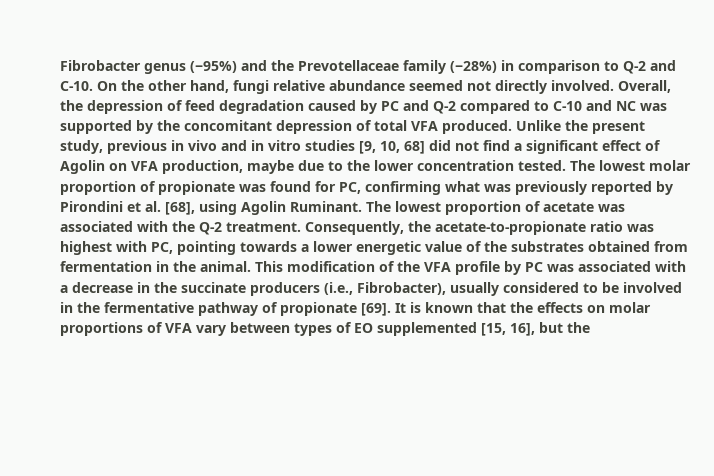Fibrobacter genus (−95%) and the Prevotellaceae family (−28%) in comparison to Q-2 and C-10. On the other hand, fungi relative abundance seemed not directly involved. Overall, the depression of feed degradation caused by PC and Q-2 compared to C-10 and NC was supported by the concomitant depression of total VFA produced. Unlike the present study, previous in vivo and in vitro studies [9, 10, 68] did not find a significant effect of Agolin on VFA production, maybe due to the lower concentration tested. The lowest molar proportion of propionate was found for PC, confirming what was previously reported by Pirondini et al. [68], using Agolin Ruminant. The lowest proportion of acetate was associated with the Q-2 treatment. Consequently, the acetate-to-propionate ratio was highest with PC, pointing towards a lower energetic value of the substrates obtained from fermentation in the animal. This modification of the VFA profile by PC was associated with a decrease in the succinate producers (i.e., Fibrobacter), usually considered to be involved in the fermentative pathway of propionate [69]. It is known that the effects on molar proportions of VFA vary between types of EO supplemented [15, 16], but the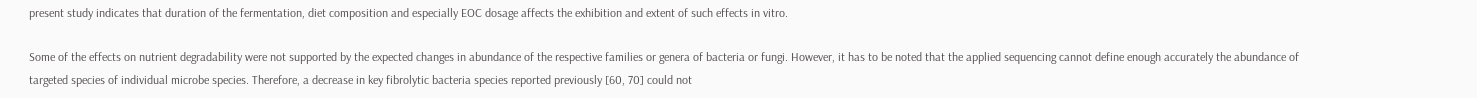present study indicates that duration of the fermentation, diet composition and especially EOC dosage affects the exhibition and extent of such effects in vitro.

Some of the effects on nutrient degradability were not supported by the expected changes in abundance of the respective families or genera of bacteria or fungi. However, it has to be noted that the applied sequencing cannot define enough accurately the abundance of targeted species of individual microbe species. Therefore, a decrease in key fibrolytic bacteria species reported previously [60, 70] could not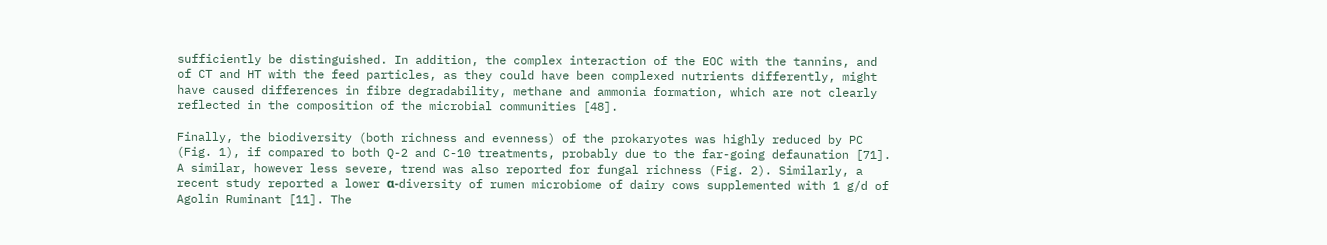sufficiently be distinguished. In addition, the complex interaction of the EOC with the tannins, and of CT and HT with the feed particles, as they could have been complexed nutrients differently, might have caused differences in fibre degradability, methane and ammonia formation, which are not clearly reflected in the composition of the microbial communities [48].

Finally, the biodiversity (both richness and evenness) of the prokaryotes was highly reduced by PC (Fig. 1), if compared to both Q-2 and C-10 treatments, probably due to the far-going defaunation [71]. A similar, however less severe, trend was also reported for fungal richness (Fig. 2). Similarly, a recent study reported a lower α-diversity of rumen microbiome of dairy cows supplemented with 1 g/d of Agolin Ruminant [11]. The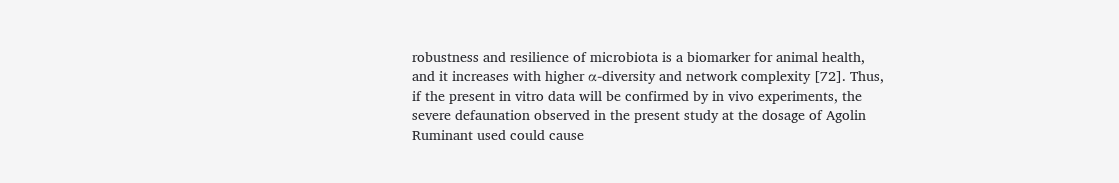robustness and resilience of microbiota is a biomarker for animal health, and it increases with higher α-diversity and network complexity [72]. Thus, if the present in vitro data will be confirmed by in vivo experiments, the severe defaunation observed in the present study at the dosage of Agolin Ruminant used could cause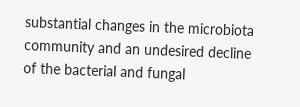substantial changes in the microbiota community and an undesired decline of the bacterial and fungal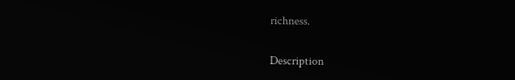richness.

Description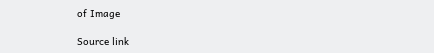of Image

Source link